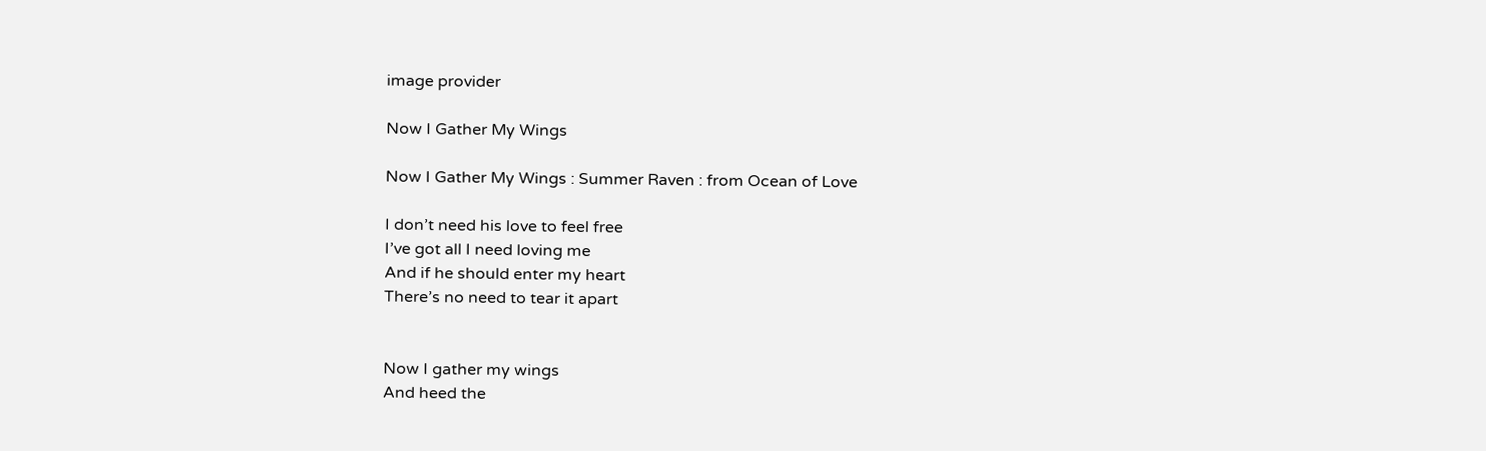image provider

Now I Gather My Wings

Now I Gather My Wings : Summer Raven : from Ocean of Love

I don’t need his love to feel free
I’ve got all I need loving me
And if he should enter my heart
There’s no need to tear it apart


Now I gather my wings
And heed the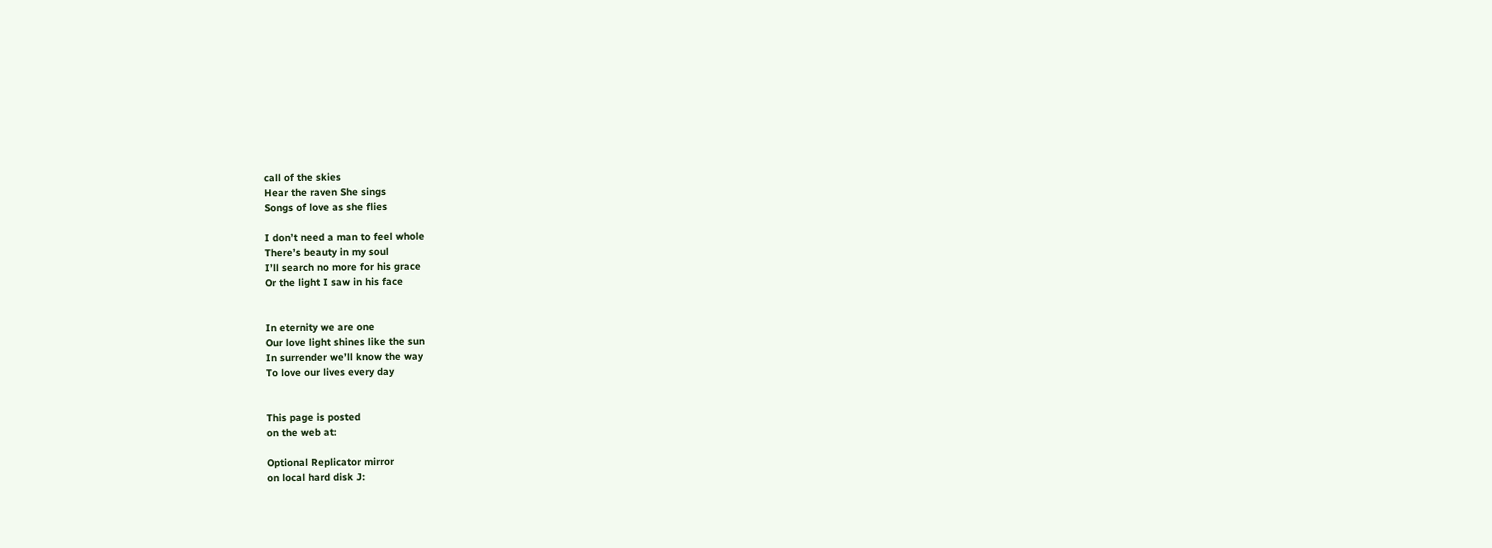call of the skies
Hear the raven She sings
Songs of love as she flies

I don’t need a man to feel whole
There’s beauty in my soul
I’ll search no more for his grace
Or the light I saw in his face


In eternity we are one
Our love light shines like the sun
In surrender we’ll know the way
To love our lives every day


This page is posted
on the web at:

Optional Replicator mirror
on local hard disk J: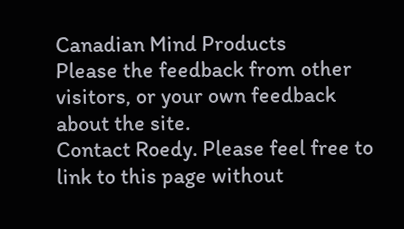Canadian Mind Products
Please the feedback from other visitors, or your own feedback about the site.
Contact Roedy. Please feel free to link to this page without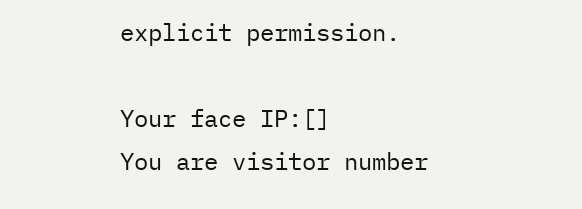explicit permission.

Your face IP:[]
You are visitor number